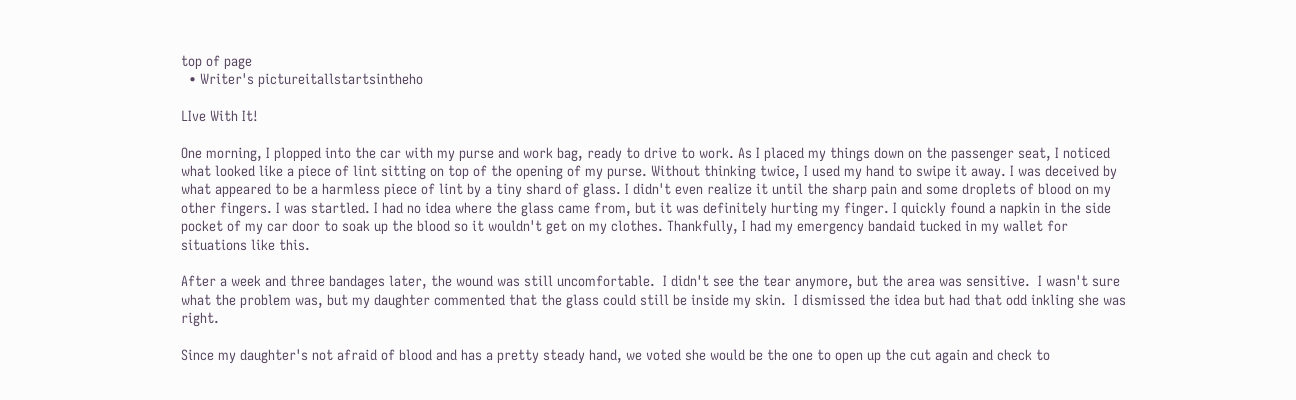top of page
  • Writer's pictureitallstartsintheho

LIve With It!

One morning, I plopped into the car with my purse and work bag, ready to drive to work. As I placed my things down on the passenger seat, I noticed what looked like a piece of lint sitting on top of the opening of my purse. Without thinking twice, I used my hand to swipe it away. I was deceived by what appeared to be a harmless piece of lint by a tiny shard of glass. I didn't even realize it until the sharp pain and some droplets of blood on my other fingers. I was startled. I had no idea where the glass came from, but it was definitely hurting my finger. I quickly found a napkin in the side pocket of my car door to soak up the blood so it wouldn't get on my clothes. Thankfully, I had my emergency bandaid tucked in my wallet for situations like this.

After a week and three bandages later, the wound was still uncomfortable.  I didn't see the tear anymore, but the area was sensitive.  I wasn't sure what the problem was, but my daughter commented that the glass could still be inside my skin.  I dismissed the idea but had that odd inkling she was right.

Since my daughter's not afraid of blood and has a pretty steady hand, we voted she would be the one to open up the cut again and check to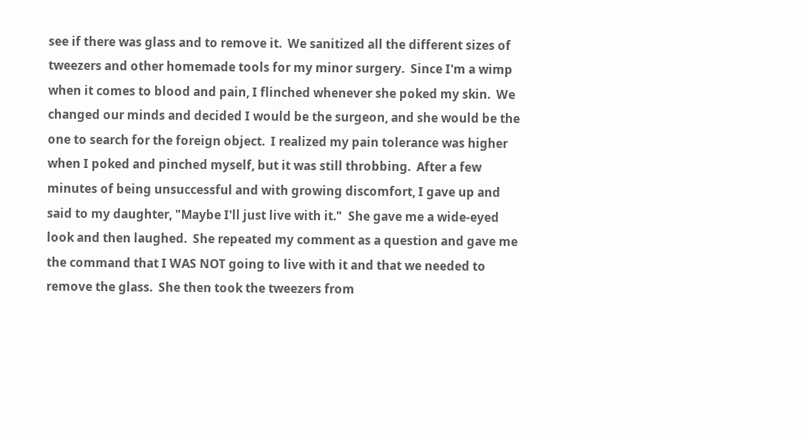see if there was glass and to remove it.  We sanitized all the different sizes of tweezers and other homemade tools for my minor surgery.  Since I'm a wimp when it comes to blood and pain, I flinched whenever she poked my skin.  We changed our minds and decided I would be the surgeon, and she would be the one to search for the foreign object.  I realized my pain tolerance was higher when I poked and pinched myself, but it was still throbbing.  After a few minutes of being unsuccessful and with growing discomfort, I gave up and said to my daughter, "Maybe I'll just live with it."  She gave me a wide-eyed look and then laughed.  She repeated my comment as a question and gave me the command that I WAS NOT going to live with it and that we needed to remove the glass.  She then took the tweezers from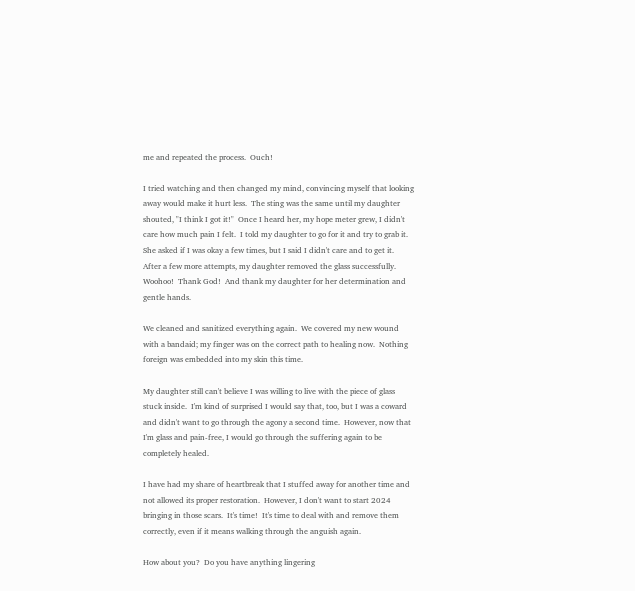me and repeated the process.  Ouch!

I tried watching and then changed my mind, convincing myself that looking away would make it hurt less.  The sting was the same until my daughter shouted, "I think I got it!"  Once I heard her, my hope meter grew, I didn't care how much pain I felt.  I told my daughter to go for it and try to grab it.  She asked if I was okay a few times, but I said I didn't care and to get it.  After a few more attempts, my daughter removed the glass successfully.  Woohoo!  Thank God!  And thank my daughter for her determination and gentle hands.

We cleaned and sanitized everything again.  We covered my new wound with a bandaid; my finger was on the correct path to healing now.  Nothing foreign was embedded into my skin this time.

My daughter still can't believe I was willing to live with the piece of glass stuck inside.  I'm kind of surprised I would say that, too, but I was a coward and didn't want to go through the agony a second time.  However, now that I'm glass and pain-free, I would go through the suffering again to be completely healed.

I have had my share of heartbreak that I stuffed away for another time and not allowed its proper restoration.  However, I don't want to start 2024 bringing in those scars.  It's time!  It's time to deal with and remove them correctly, even if it means walking through the anguish again.

How about you?  Do you have anything lingering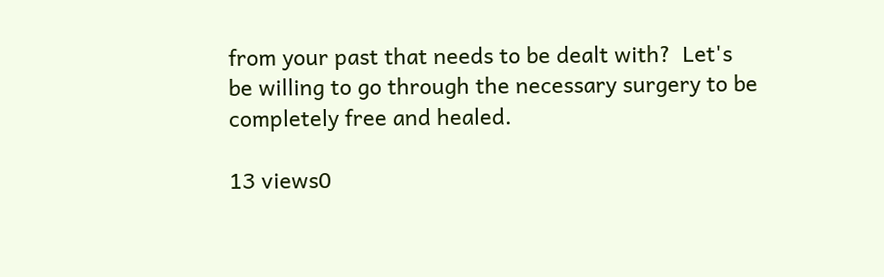from your past that needs to be dealt with?  Let's be willing to go through the necessary surgery to be completely free and healed.

13 views0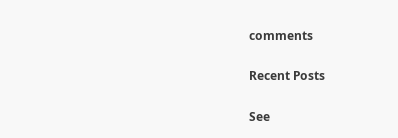comments

Recent Posts

See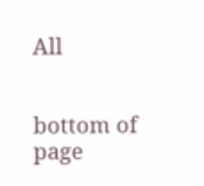All


bottom of page